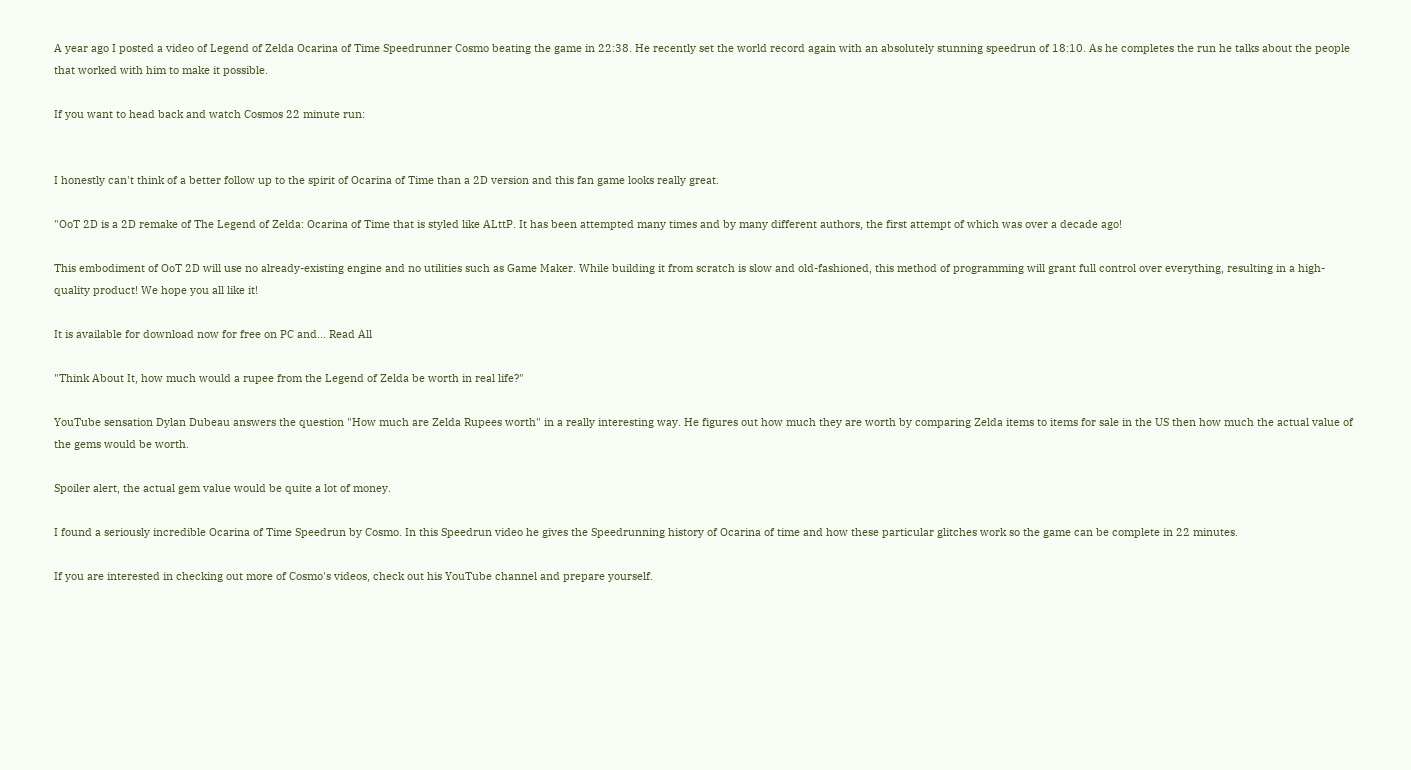A year ago I posted a video of Legend of Zelda Ocarina of Time Speedrunner Cosmo beating the game in 22:38. He recently set the world record again with an absolutely stunning speedrun of 18:10. As he completes the run he talks about the people that worked with him to make it possible.

If you want to head back and watch Cosmos 22 minute run:


I honestly can't think of a better follow up to the spirit of Ocarina of Time than a 2D version and this fan game looks really great.

"OoT 2D is a 2D remake of The Legend of Zelda: Ocarina of Time that is styled like ALttP. It has been attempted many times and by many different authors, the first attempt of which was over a decade ago!

This embodiment of OoT 2D will use no already-existing engine and no utilities such as Game Maker. While building it from scratch is slow and old-fashioned, this method of programming will grant full control over everything, resulting in a high-quality product! We hope you all like it!

It is available for download now for free on PC and... Read All

"Think About It, how much would a rupee from the Legend of Zelda be worth in real life?"

YouTube sensation Dylan Dubeau answers the question "How much are Zelda Rupees worth" in a really interesting way. He figures out how much they are worth by comparing Zelda items to items for sale in the US then how much the actual value of the gems would be worth.

Spoiler alert, the actual gem value would be quite a lot of money.

I found a seriously incredible Ocarina of Time Speedrun by Cosmo. In this Speedrun video he gives the Speedrunning history of Ocarina of time and how these particular glitches work so the game can be complete in 22 minutes.

If you are interested in checking out more of Cosmo's videos, check out his YouTube channel and prepare yourself.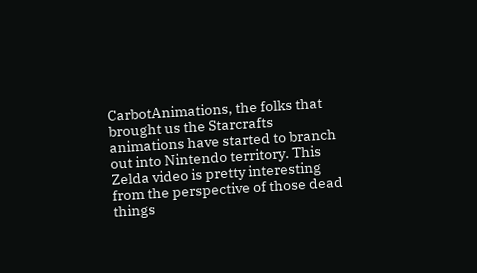CarbotAnimations, the folks that brought us the Starcrafts animations have started to branch out into Nintendo territory. This Zelda video is pretty interesting from the perspective of those dead things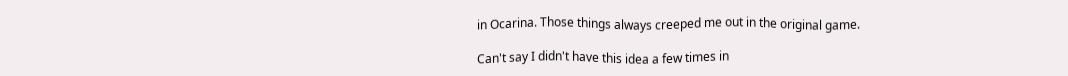in Ocarina. Those things always creeped me out in the original game.

Can't say I didn't have this idea a few times in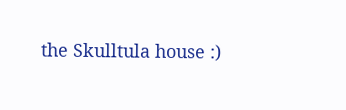the Skulltula house :)